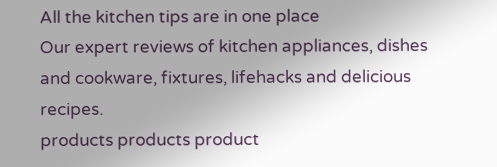All the kitchen tips are in one place
Our expert reviews of kitchen appliances, dishes and cookware, fixtures, lifehacks and delicious recipes.
products products product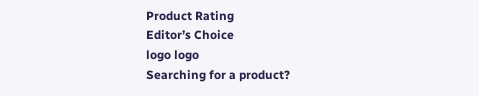Product Rating
Editor’s Choice
logo logo
Searching for a product?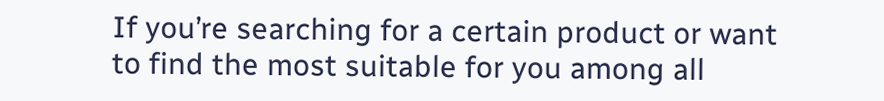If you’re searching for a certain product or want to find the most suitable for you among all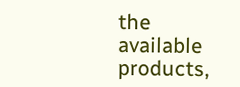the available products,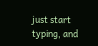just start typing, and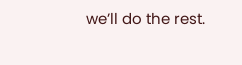we’ll do the rest.